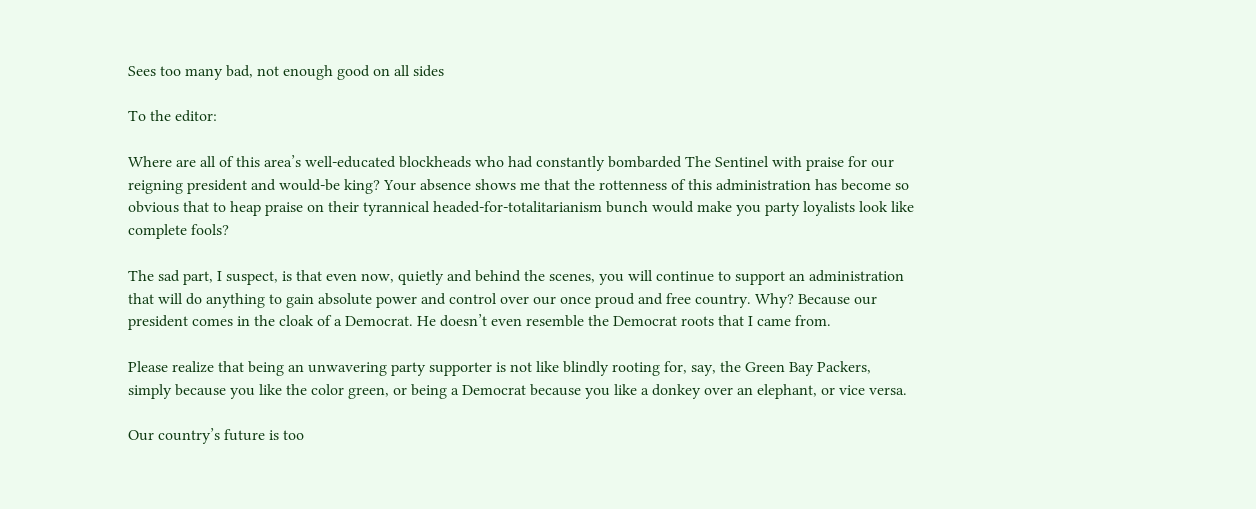Sees too many bad, not enough good on all sides

To the editor:

Where are all of this area’s well-educated blockheads who had constantly bombarded The Sentinel with praise for our reigning president and would-be king? Your absence shows me that the rottenness of this administration has become so obvious that to heap praise on their tyrannical headed-for-totalitarianism bunch would make you party loyalists look like complete fools?

The sad part, I suspect, is that even now, quietly and behind the scenes, you will continue to support an administration that will do anything to gain absolute power and control over our once proud and free country. Why? Because our president comes in the cloak of a Democrat. He doesn’t even resemble the Democrat roots that I came from.

Please realize that being an unwavering party supporter is not like blindly rooting for, say, the Green Bay Packers, simply because you like the color green, or being a Democrat because you like a donkey over an elephant, or vice versa.

Our country’s future is too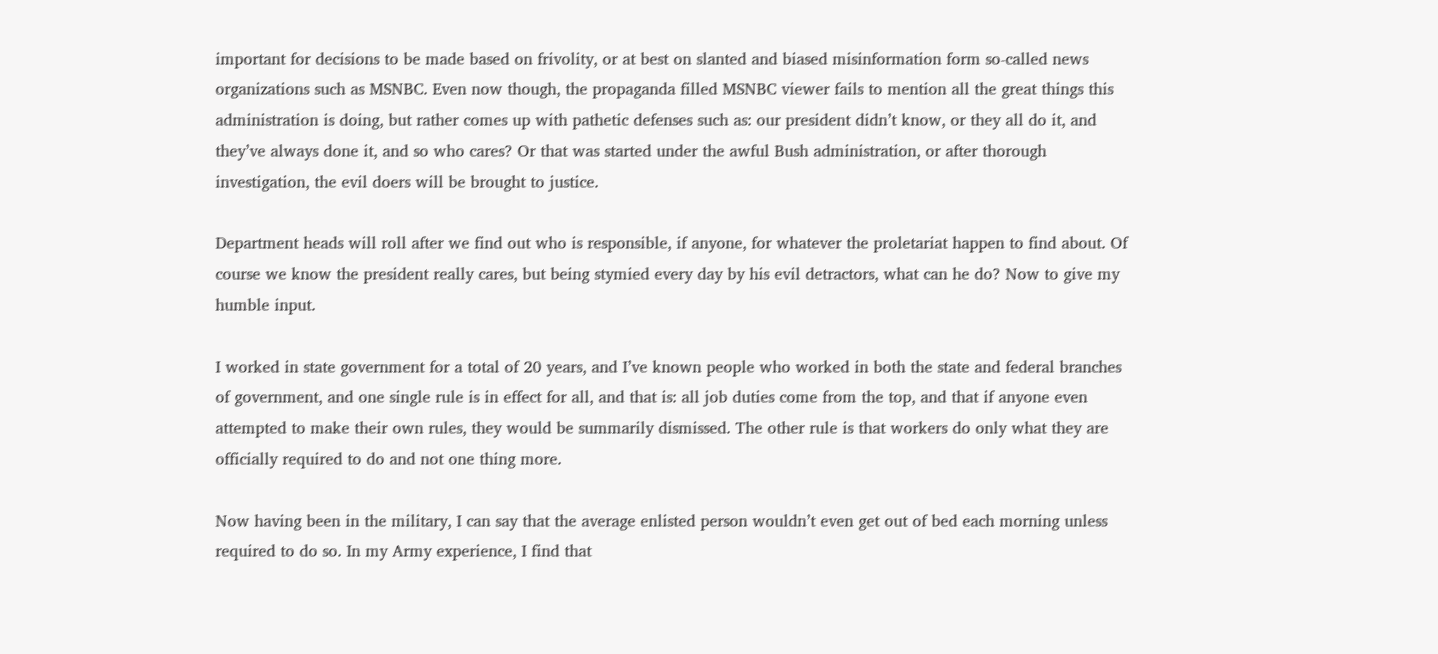important for decisions to be made based on frivolity, or at best on slanted and biased misinformation form so-called news organizations such as MSNBC. Even now though, the propaganda filled MSNBC viewer fails to mention all the great things this administration is doing, but rather comes up with pathetic defenses such as: our president didn’t know, or they all do it, and they’ve always done it, and so who cares? Or that was started under the awful Bush administration, or after thorough investigation, the evil doers will be brought to justice.

Department heads will roll after we find out who is responsible, if anyone, for whatever the proletariat happen to find about. Of course we know the president really cares, but being stymied every day by his evil detractors, what can he do? Now to give my humble input.

I worked in state government for a total of 20 years, and I’ve known people who worked in both the state and federal branches of government, and one single rule is in effect for all, and that is: all job duties come from the top, and that if anyone even attempted to make their own rules, they would be summarily dismissed. The other rule is that workers do only what they are officially required to do and not one thing more.

Now having been in the military, I can say that the average enlisted person wouldn’t even get out of bed each morning unless required to do so. In my Army experience, I find that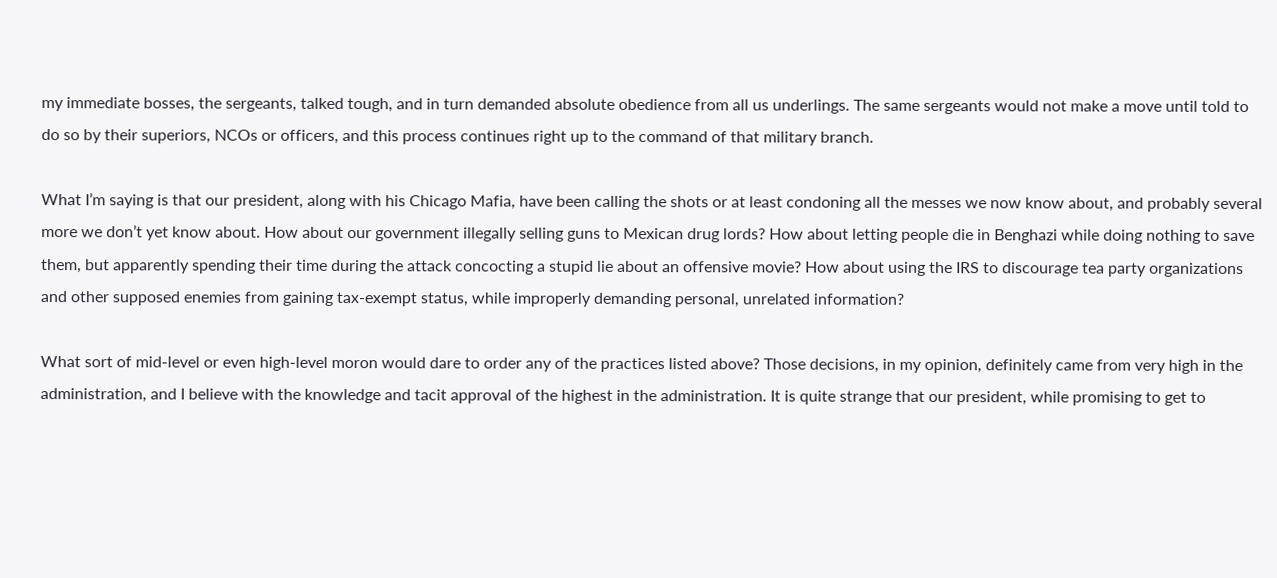my immediate bosses, the sergeants, talked tough, and in turn demanded absolute obedience from all us underlings. The same sergeants would not make a move until told to do so by their superiors, NCOs or officers, and this process continues right up to the command of that military branch.

What I’m saying is that our president, along with his Chicago Mafia, have been calling the shots or at least condoning all the messes we now know about, and probably several more we don’t yet know about. How about our government illegally selling guns to Mexican drug lords? How about letting people die in Benghazi while doing nothing to save them, but apparently spending their time during the attack concocting a stupid lie about an offensive movie? How about using the IRS to discourage tea party organizations and other supposed enemies from gaining tax-exempt status, while improperly demanding personal, unrelated information?

What sort of mid-level or even high-level moron would dare to order any of the practices listed above? Those decisions, in my opinion, definitely came from very high in the administration, and I believe with the knowledge and tacit approval of the highest in the administration. It is quite strange that our president, while promising to get to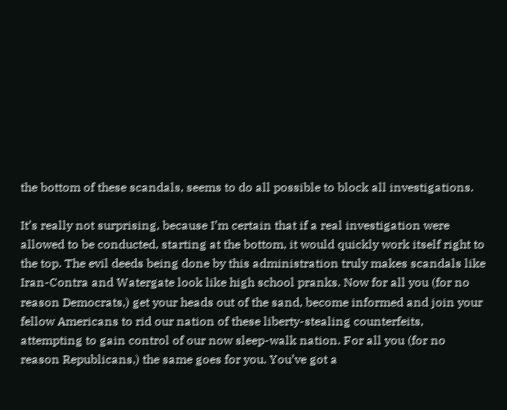the bottom of these scandals, seems to do all possible to block all investigations.

It’s really not surprising, because I’m certain that if a real investigation were allowed to be conducted, starting at the bottom, it would quickly work itself right to the top. The evil deeds being done by this administration truly makes scandals like Iran-Contra and Watergate look like high school pranks. Now for all you (for no reason Democrats,) get your heads out of the sand, become informed and join your fellow Americans to rid our nation of these liberty-stealing counterfeits, attempting to gain control of our now sleep-walk nation. For all you (for no reason Republicans,) the same goes for you. You’ve got a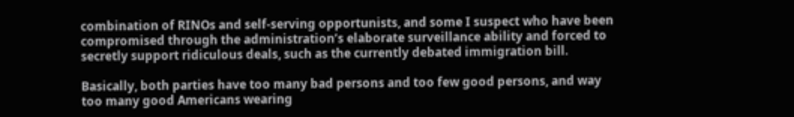combination of RINOs and self-serving opportunists, and some I suspect who have been compromised through the administration’s elaborate surveillance ability and forced to secretly support ridiculous deals, such as the currently debated immigration bill.

Basically, both parties have too many bad persons and too few good persons, and way too many good Americans wearing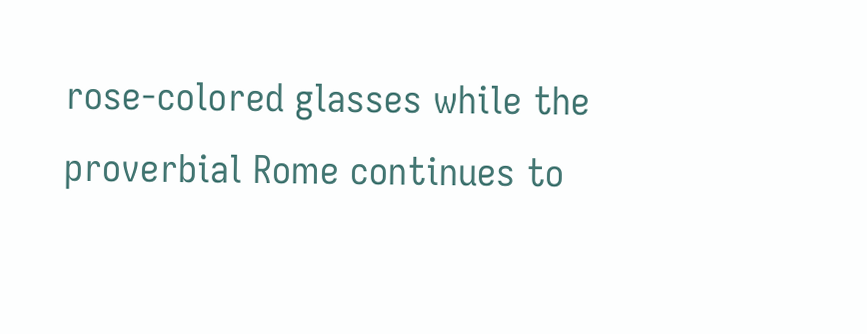rose-colored glasses while the proverbial Rome continues to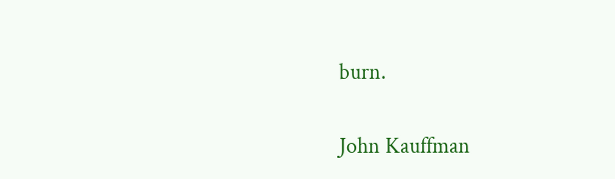burn.

John Kauffman